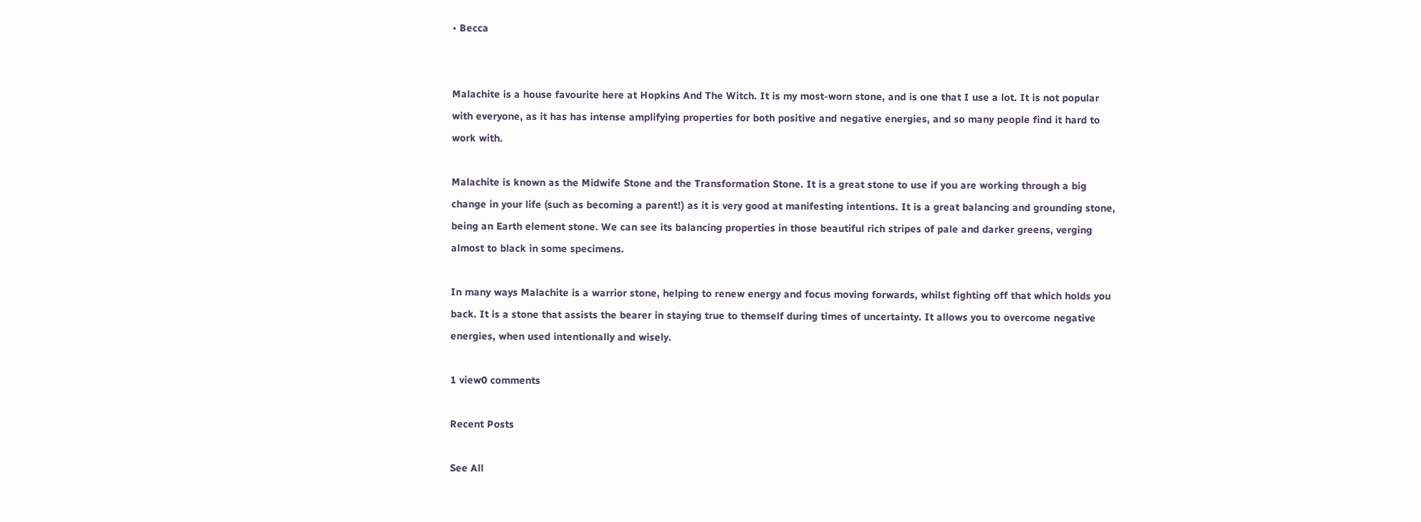• Becca


Malachite is a house favourite here at Hopkins And The Witch. It is my most-worn stone, and is one that I use a lot. It is not popular with everyone, as it has has intense amplifying properties for both positive and negative energies, and so many people find it hard to work with.

Malachite is known as the Midwife Stone and the Transformation Stone. It is a great stone to use if you are working through a big change in your life (such as becoming a parent!) as it is very good at manifesting intentions. It is a great balancing and grounding stone, being an Earth element stone. We can see its balancing properties in those beautiful rich stripes of pale and darker greens, verging almost to black in some specimens.

In many ways Malachite is a warrior stone, helping to renew energy and focus moving forwards, whilst fighting off that which holds you back. It is a stone that assists the bearer in staying true to themself during times of uncertainty. It allows you to overcome negative energies, when used intentionally and wisely.

1 view0 comments

Recent Posts

See All